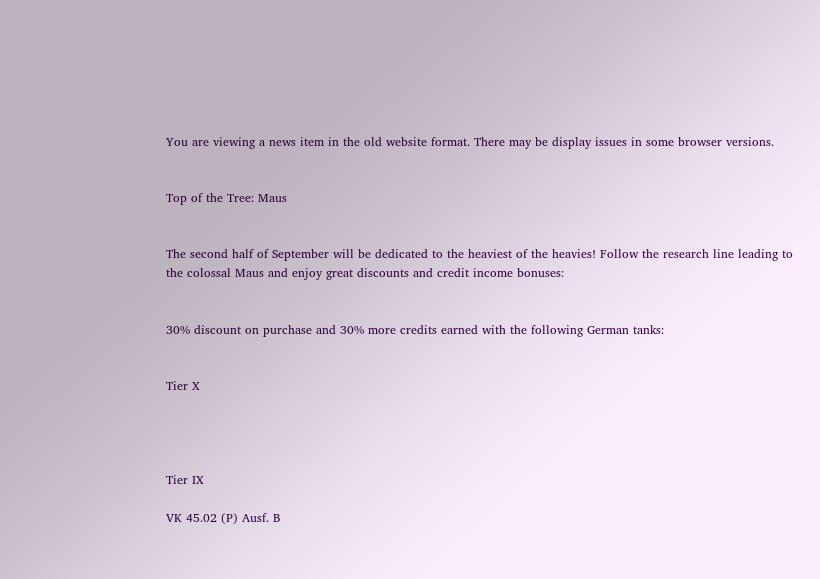You are viewing a news item in the old website format. There may be display issues in some browser versions.


Top of the Tree: Maus


The second half of September will be dedicated to the heaviest of the heavies! Follow the research line leading to the colossal Maus and enjoy great discounts and credit income bonuses:


30% discount on purchase and 30% more credits earned with the following German tanks:


Tier X




Tier IX

VK 45.02 (P) Ausf. B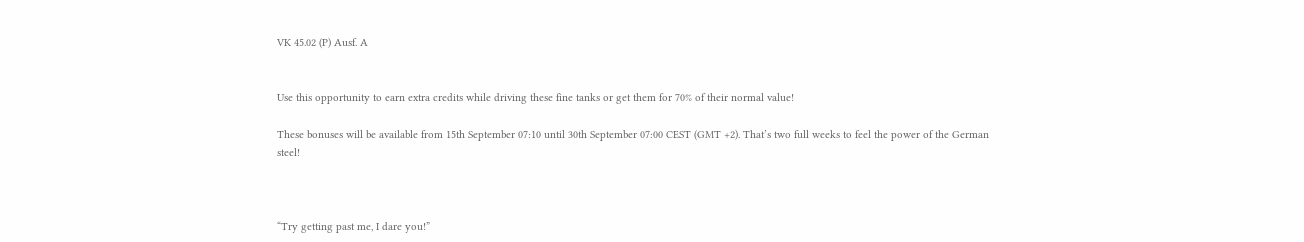VK 45.02 (P) Ausf. A


Use this opportunity to earn extra credits while driving these fine tanks or get them for 70% of their normal value!

These bonuses will be available from 15th September 07:10 until 30th September 07:00 CEST (GMT +2). That’s two full weeks to feel the power of the German steel!



“Try getting past me, I dare you!”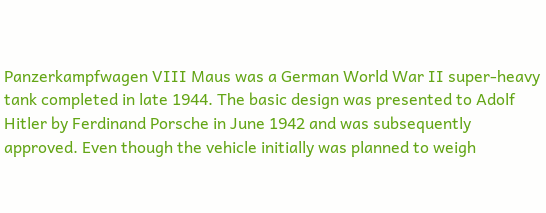Panzerkampfwagen VIII Maus was a German World War II super-heavy tank completed in late 1944. The basic design was presented to Adolf Hitler by Ferdinand Porsche in June 1942 and was subsequently approved. Even though the vehicle initially was planned to weigh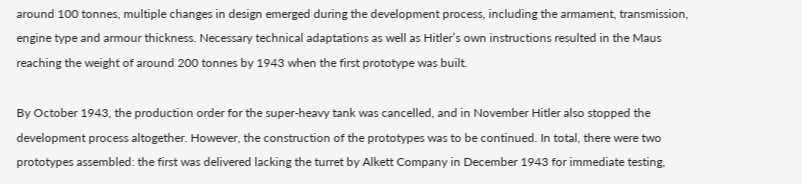around 100 tonnes, multiple changes in design emerged during the development process, including the armament, transmission, engine type and armour thickness. Necessary technical adaptations as well as Hitler’s own instructions resulted in the Maus reaching the weight of around 200 tonnes by 1943 when the first prototype was built.

By October 1943, the production order for the super-heavy tank was cancelled, and in November Hitler also stopped the development process altogether. However, the construction of the prototypes was to be continued. In total, there were two prototypes assembled: the first was delivered lacking the turret by Alkett Company in December 1943 for immediate testing,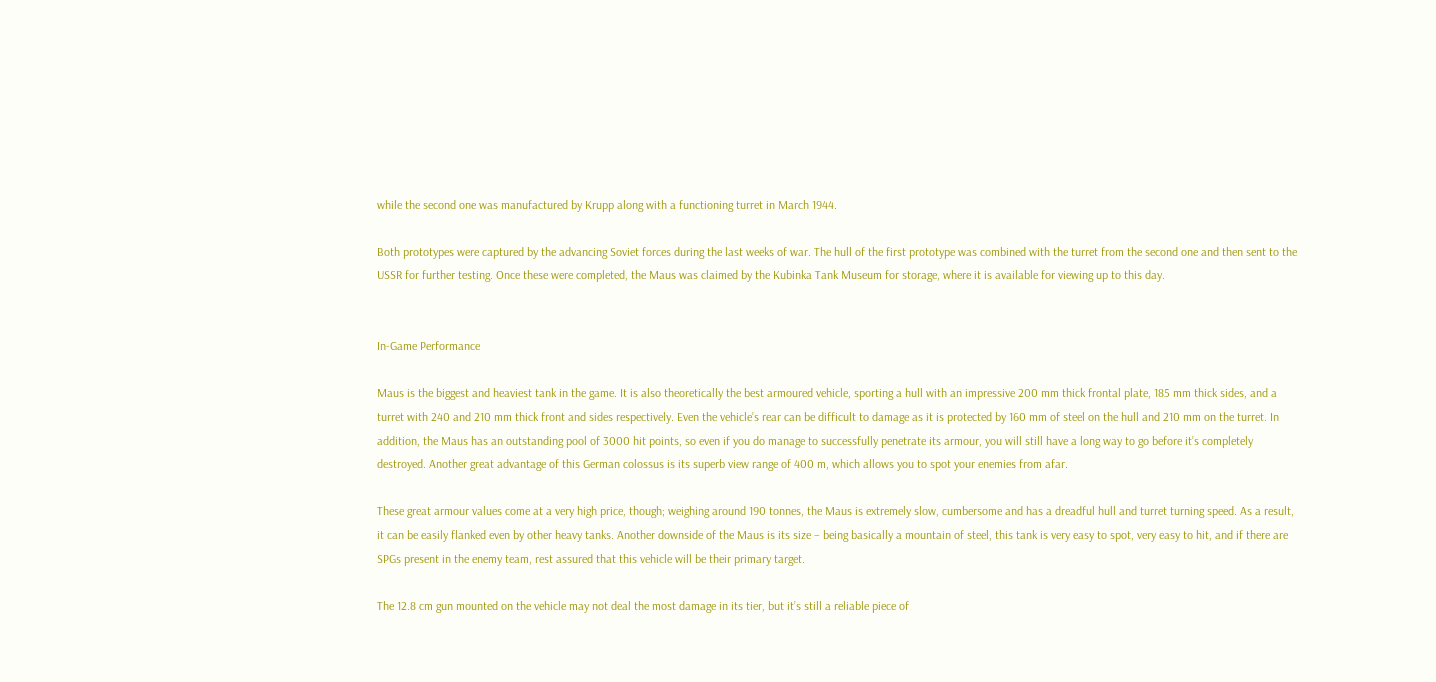while the second one was manufactured by Krupp along with a functioning turret in March 1944.

Both prototypes were captured by the advancing Soviet forces during the last weeks of war. The hull of the first prototype was combined with the turret from the second one and then sent to the USSR for further testing. Once these were completed, the Maus was claimed by the Kubinka Tank Museum for storage, where it is available for viewing up to this day.


In-Game Performance

Maus is the biggest and heaviest tank in the game. It is also theoretically the best armoured vehicle, sporting a hull with an impressive 200 mm thick frontal plate, 185 mm thick sides, and a turret with 240 and 210 mm thick front and sides respectively. Even the vehicle’s rear can be difficult to damage as it is protected by 160 mm of steel on the hull and 210 mm on the turret. In addition, the Maus has an outstanding pool of 3000 hit points, so even if you do manage to successfully penetrate its armour, you will still have a long way to go before it’s completely destroyed. Another great advantage of this German colossus is its superb view range of 400 m, which allows you to spot your enemies from afar.

These great armour values come at a very high price, though; weighing around 190 tonnes, the Maus is extremely slow, cumbersome and has a dreadful hull and turret turning speed. As a result, it can be easily flanked even by other heavy tanks. Another downside of the Maus is its size – being basically a mountain of steel, this tank is very easy to spot, very easy to hit, and if there are SPGs present in the enemy team, rest assured that this vehicle will be their primary target.

The 12.8 cm gun mounted on the vehicle may not deal the most damage in its tier, but it’s still a reliable piece of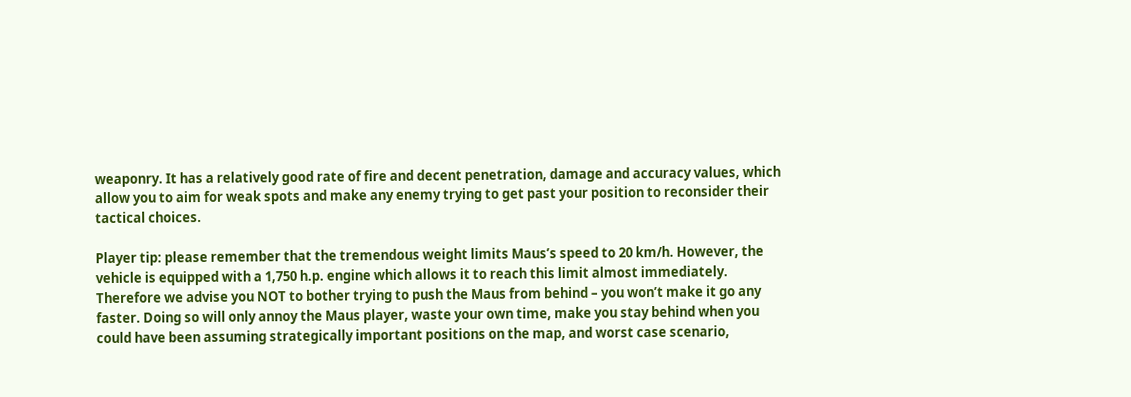weaponry. It has a relatively good rate of fire and decent penetration, damage and accuracy values, which allow you to aim for weak spots and make any enemy trying to get past your position to reconsider their tactical choices.

Player tip: please remember that the tremendous weight limits Maus’s speed to 20 km/h. However, the vehicle is equipped with a 1,750 h.p. engine which allows it to reach this limit almost immediately. Therefore we advise you NOT to bother trying to push the Maus from behind – you won’t make it go any faster. Doing so will only annoy the Maus player, waste your own time, make you stay behind when you could have been assuming strategically important positions on the map, and worst case scenario,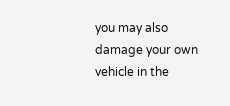you may also damage your own vehicle in the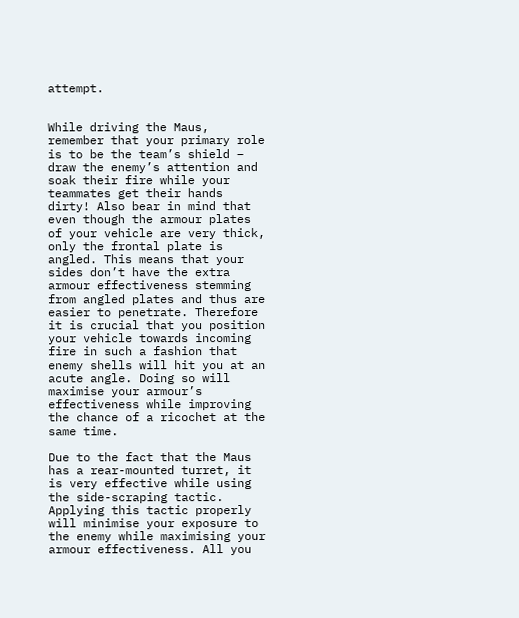attempt.


While driving the Maus, remember that your primary role is to be the team’s shield – draw the enemy’s attention and soak their fire while your teammates get their hands dirty! Also bear in mind that even though the armour plates of your vehicle are very thick, only the frontal plate is angled. This means that your sides don’t have the extra armour effectiveness stemming from angled plates and thus are easier to penetrate. Therefore it is crucial that you position your vehicle towards incoming fire in such a fashion that enemy shells will hit you at an acute angle. Doing so will maximise your armour’s effectiveness while improving the chance of a ricochet at the same time.

Due to the fact that the Maus has a rear-mounted turret, it is very effective while using the side-scraping tactic. Applying this tactic properly will minimise your exposure to the enemy while maximising your armour effectiveness. All you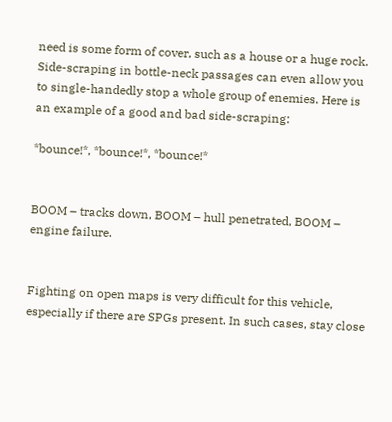need is some form of cover, such as a house or a huge rock. Side-scraping in bottle-neck passages can even allow you to single-handedly stop a whole group of enemies. Here is an example of a good and bad side-scraping:

*bounce!*, *bounce!*, *bounce!*


BOOM – tracks down, BOOM – hull penetrated, BOOM – engine failure.


Fighting on open maps is very difficult for this vehicle, especially if there are SPGs present. In such cases, stay close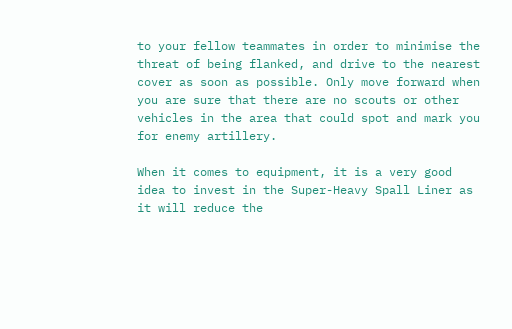to your fellow teammates in order to minimise the threat of being flanked, and drive to the nearest cover as soon as possible. Only move forward when you are sure that there are no scouts or other vehicles in the area that could spot and mark you for enemy artillery.

When it comes to equipment, it is a very good idea to invest in the Super-Heavy Spall Liner as it will reduce the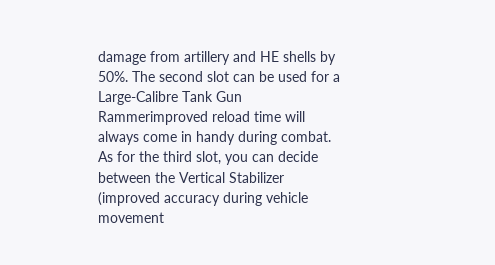damage from artillery and HE shells by 50%. The second slot can be used for a Large-Calibre Tank Gun Rammerimproved reload time will always come in handy during combat. As for the third slot, you can decide between the Vertical Stabilizer (improved accuracy during vehicle movement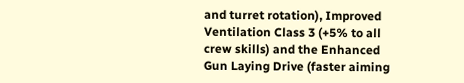and turret rotation), Improved Ventilation Class 3 (+5% to all crew skills) and the Enhanced Gun Laying Drive (faster aiming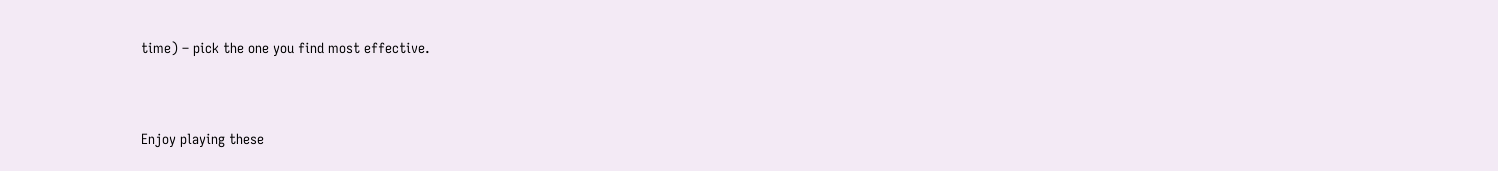time) – pick the one you find most effective.


Enjoy playing these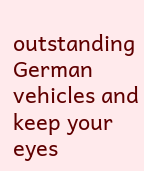outstanding German vehicles and keep your eyes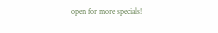open for more specials!